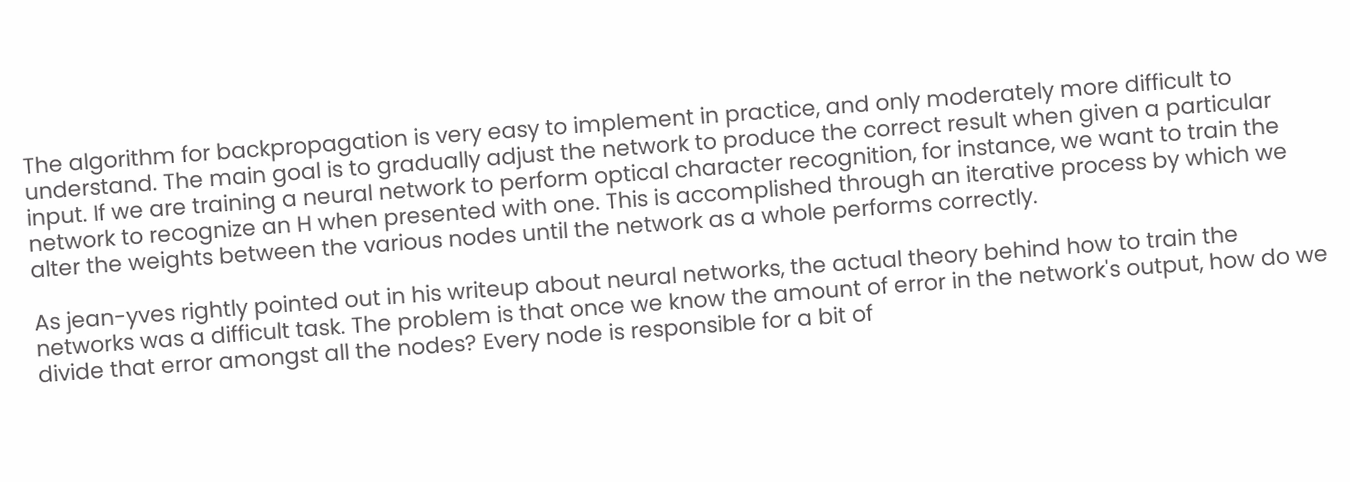The algorithm for backpropagation is very easy to implement in practice, and only moderately more difficult to understand. The main goal is to gradually adjust the network to produce the correct result when given a particular input. If we are training a neural network to perform optical character recognition, for instance, we want to train the network to recognize an H when presented with one. This is accomplished through an iterative process by which we alter the weights between the various nodes until the network as a whole performs correctly.

As jean-yves rightly pointed out in his writeup about neural networks, the actual theory behind how to train the networks was a difficult task. The problem is that once we know the amount of error in the network's output, how do we divide that error amongst all the nodes? Every node is responsible for a bit of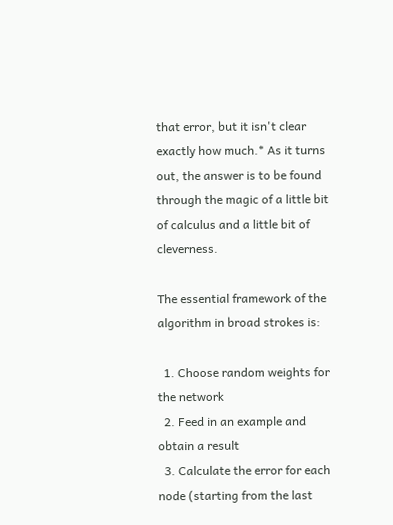that error, but it isn't clear exactly how much.* As it turns out, the answer is to be found through the magic of a little bit of calculus and a little bit of cleverness.

The essential framework of the algorithm in broad strokes is:

  1. Choose random weights for the network
  2. Feed in an example and obtain a result
  3. Calculate the error for each node (starting from the last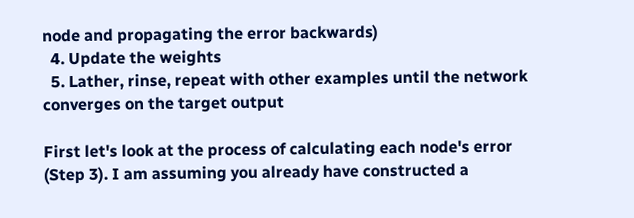node and propagating the error backwards)
  4. Update the weights
  5. Lather, rinse, repeat with other examples until the network converges on the target output

First let's look at the process of calculating each node's error (Step 3). I am assuming you already have constructed a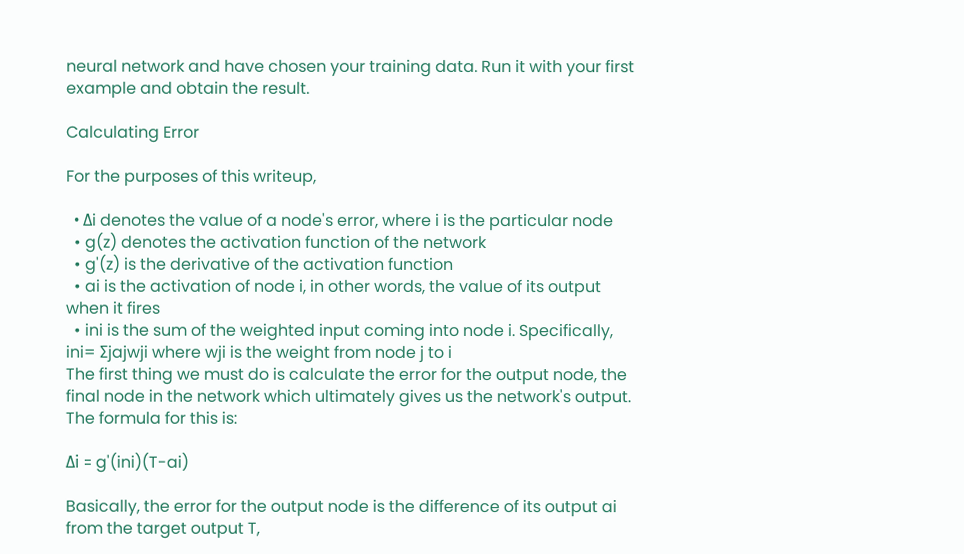neural network and have chosen your training data. Run it with your first example and obtain the result.

Calculating Error

For the purposes of this writeup,

  • Δi denotes the value of a node's error, where i is the particular node
  • g(z) denotes the activation function of the network
  • g'(z) is the derivative of the activation function
  • ai is the activation of node i, in other words, the value of its output when it fires
  • ini is the sum of the weighted input coming into node i. Specifically, ini= Σjajwji where wji is the weight from node j to i
The first thing we must do is calculate the error for the output node, the final node in the network which ultimately gives us the network's output. The formula for this is:

Δi = g'(ini)(T-ai)

Basically, the error for the output node is the difference of its output ai from the target output T,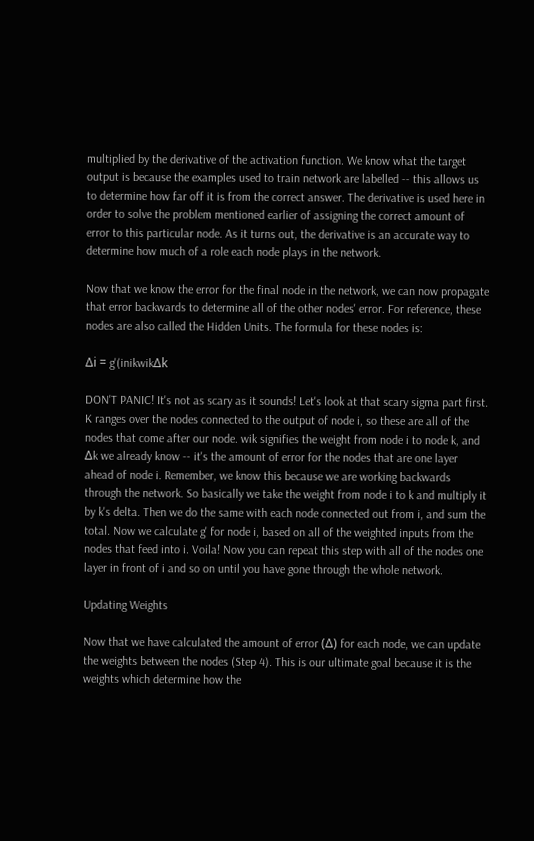multiplied by the derivative of the activation function. We know what the target output is because the examples used to train network are labelled -- this allows us to determine how far off it is from the correct answer. The derivative is used here in order to solve the problem mentioned earlier of assigning the correct amount of error to this particular node. As it turns out, the derivative is an accurate way to determine how much of a role each node plays in the network.

Now that we know the error for the final node in the network, we can now propagate that error backwards to determine all of the other nodes' error. For reference, these nodes are also called the Hidden Units. The formula for these nodes is:

Δi = g'(inikwikΔk

DON'T PANIC! It's not as scary as it sounds! Let's look at that scary sigma part first. K ranges over the nodes connected to the output of node i, so these are all of the nodes that come after our node. wik signifies the weight from node i to node k, and Δk we already know -- it's the amount of error for the nodes that are one layer ahead of node i. Remember, we know this because we are working backwards through the network. So basically we take the weight from node i to k and multiply it by k's delta. Then we do the same with each node connected out from i, and sum the total. Now we calculate g' for node i, based on all of the weighted inputs from the nodes that feed into i. Voila! Now you can repeat this step with all of the nodes one layer in front of i and so on until you have gone through the whole network.

Updating Weights

Now that we have calculated the amount of error (Δ) for each node, we can update the weights between the nodes (Step 4). This is our ultimate goal because it is the weights which determine how the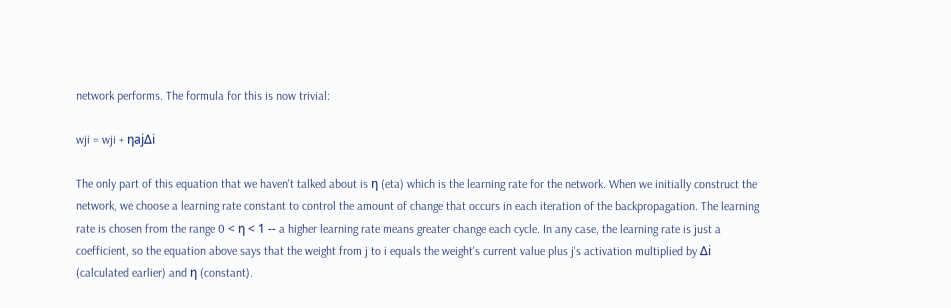network performs. The formula for this is now trivial:

wji = wji + ηajΔi

The only part of this equation that we haven't talked about is η (eta) which is the learning rate for the network. When we initially construct the network, we choose a learning rate constant to control the amount of change that occurs in each iteration of the backpropagation. The learning rate is chosen from the range 0 < η < 1 -- a higher learning rate means greater change each cycle. In any case, the learning rate is just a coefficient, so the equation above says that the weight from j to i equals the weight's current value plus j's activation multiplied by Δi (calculated earlier) and η (constant).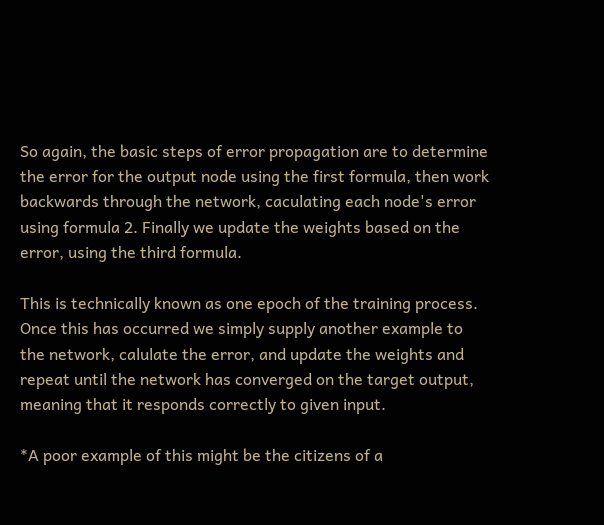So again, the basic steps of error propagation are to determine the error for the output node using the first formula, then work backwards through the network, caculating each node's error using formula 2. Finally we update the weights based on the error, using the third formula.

This is technically known as one epoch of the training process. Once this has occurred we simply supply another example to the network, calulate the error, and update the weights and repeat until the network has converged on the target output, meaning that it responds correctly to given input.

*A poor example of this might be the citizens of a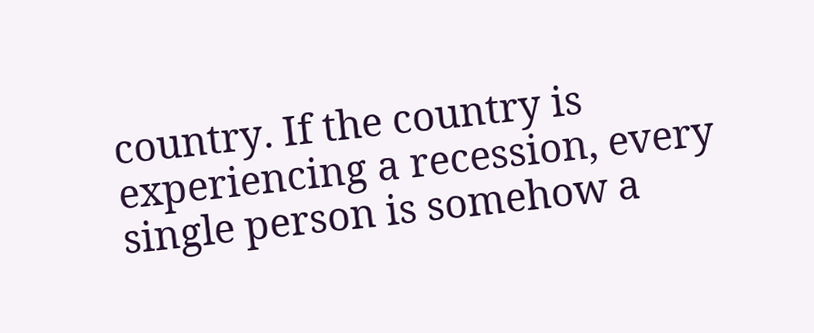country. If the country is experiencing a recession, every single person is somehow a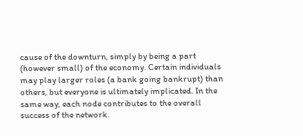cause of the downturn, simply by being a part (however small) of the economy. Certain individuals may play larger roles (a bank going bankrupt) than others, but everyone is ultimately implicated. In the same way, each node contributes to the overall success of the network.